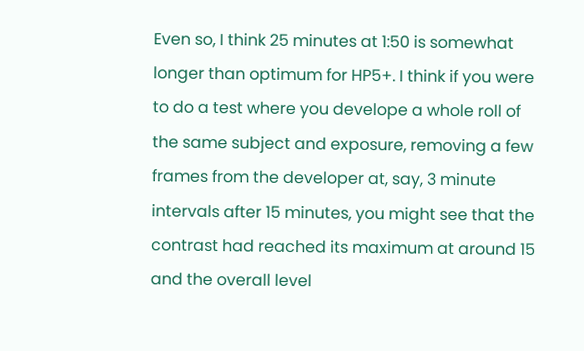Even so, I think 25 minutes at 1:50 is somewhat longer than optimum for HP5+. I think if you were to do a test where you develope a whole roll of the same subject and exposure, removing a few frames from the developer at, say, 3 minute intervals after 15 minutes, you might see that the contrast had reached its maximum at around 15 and the overall level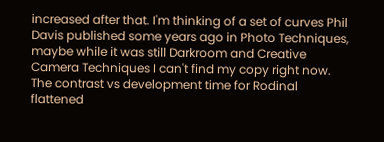increased after that. I'm thinking of a set of curves Phil Davis published some years ago in Photo Techniques, maybe while it was still Darkroom and Creative Camera Techniques I can't find my copy right now. The contrast vs development time for Rodinal flattened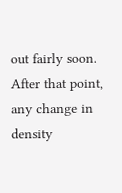out fairly soon. After that point, any change in density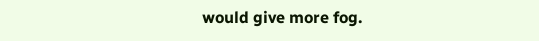would give more fog.